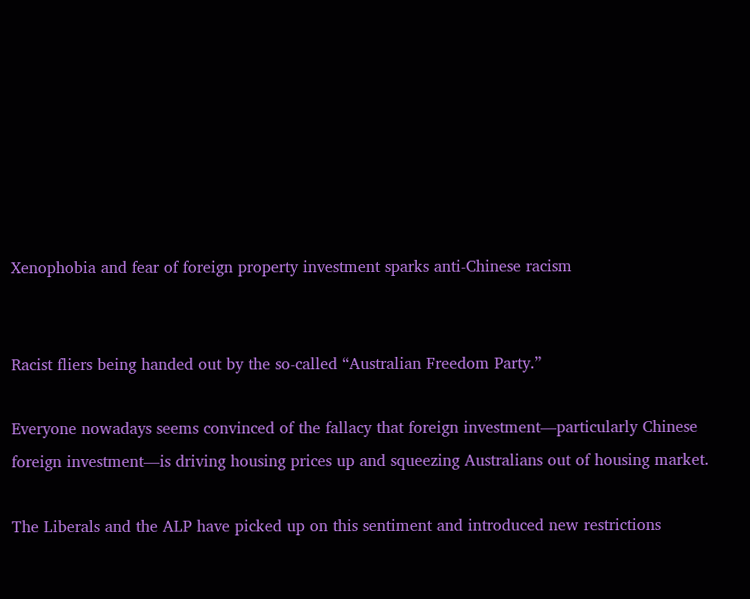Xenophobia and fear of foreign property investment sparks anti-Chinese racism


Racist fliers being handed out by the so-called “Australian Freedom Party.”

Everyone nowadays seems convinced of the fallacy that foreign investment—particularly Chinese foreign investment—is driving housing prices up and squeezing Australians out of housing market.

The Liberals and the ALP have picked up on this sentiment and introduced new restrictions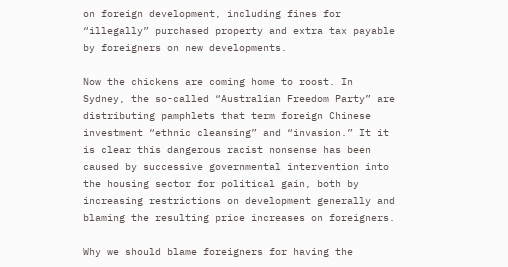on foreign development, including fines for “illegally” purchased property and extra tax payable by foreigners on new developments.

Now the chickens are coming home to roost. In Sydney, the so-called “Australian Freedom Party” are distributing pamphlets that term foreign Chinese investment “ethnic cleansing” and “invasion.” It it is clear this dangerous racist nonsense has been caused by successive governmental intervention into the housing sector for political gain, both by increasing restrictions on development generally and blaming the resulting price increases on foreigners.

Why we should blame foreigners for having the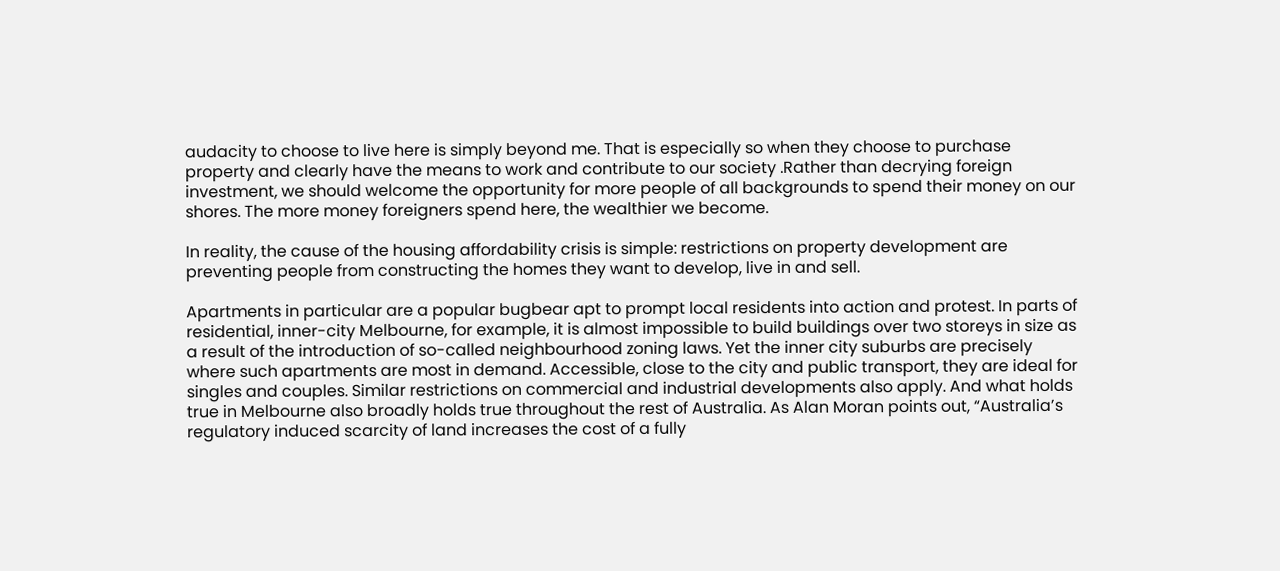audacity to choose to live here is simply beyond me. That is especially so when they choose to purchase property and clearly have the means to work and contribute to our society .Rather than decrying foreign investment, we should welcome the opportunity for more people of all backgrounds to spend their money on our shores. The more money foreigners spend here, the wealthier we become.

In reality, the cause of the housing affordability crisis is simple: restrictions on property development are preventing people from constructing the homes they want to develop, live in and sell.

Apartments in particular are a popular bugbear apt to prompt local residents into action and protest. In parts of residential, inner-city Melbourne, for example, it is almost impossible to build buildings over two storeys in size as a result of the introduction of so-called neighbourhood zoning laws. Yet the inner city suburbs are precisely where such apartments are most in demand. Accessible, close to the city and public transport, they are ideal for singles and couples. Similar restrictions on commercial and industrial developments also apply. And what holds true in Melbourne also broadly holds true throughout the rest of Australia. As Alan Moran points out, “Australia’s regulatory induced scarcity of land increases the cost of a fully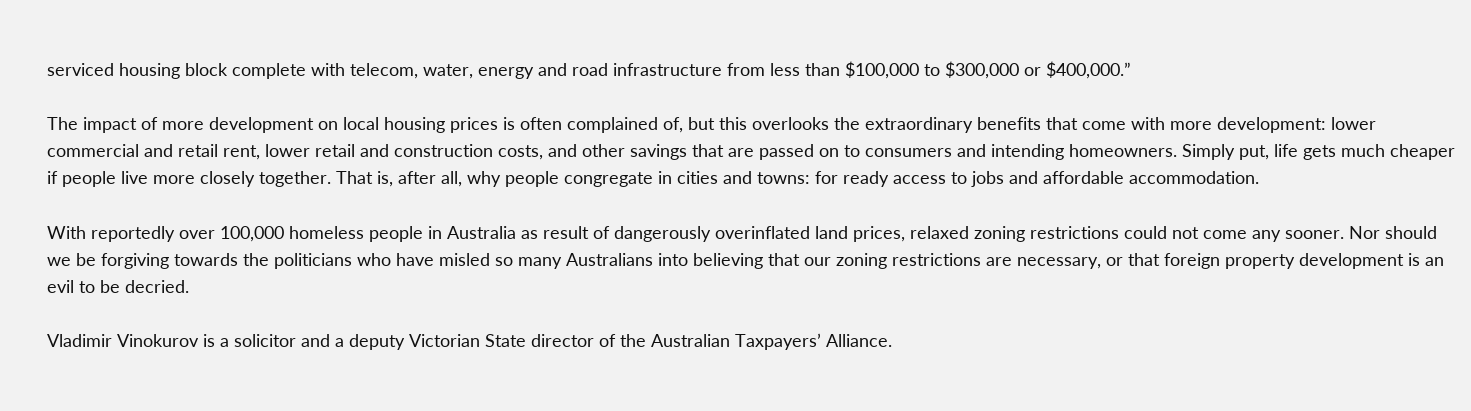serviced housing block complete with telecom, water, energy and road infrastructure from less than $100,000 to $300,000 or $400,000.”

The impact of more development on local housing prices is often complained of, but this overlooks the extraordinary benefits that come with more development: lower commercial and retail rent, lower retail and construction costs, and other savings that are passed on to consumers and intending homeowners. Simply put, life gets much cheaper if people live more closely together. That is, after all, why people congregate in cities and towns: for ready access to jobs and affordable accommodation.

With reportedly over 100,000 homeless people in Australia as result of dangerously overinflated land prices, relaxed zoning restrictions could not come any sooner. Nor should we be forgiving towards the politicians who have misled so many Australians into believing that our zoning restrictions are necessary, or that foreign property development is an evil to be decried.

Vladimir Vinokurov is a solicitor and a deputy Victorian State director of the Australian Taxpayers’ Alliance.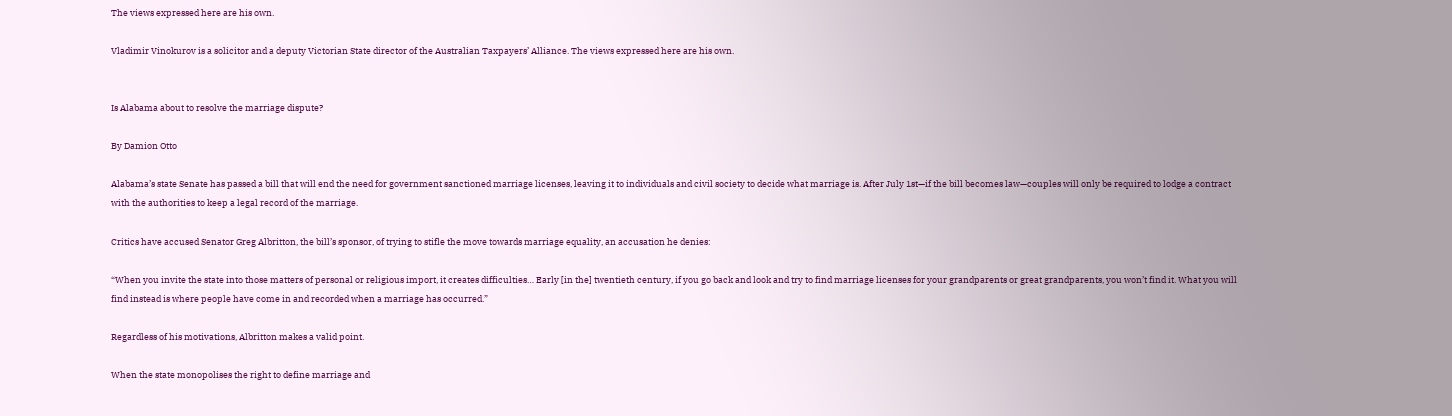The views expressed here are his own.

Vladimir Vinokurov is a solicitor and a deputy Victorian State director of the Australian Taxpayers’ Alliance. The views expressed here are his own.


Is Alabama about to resolve the marriage dispute?

By Damion Otto

Alabama’s state Senate has passed a bill that will end the need for government sanctioned marriage licenses, leaving it to individuals and civil society to decide what marriage is. After July 1st—if the bill becomes law—couples will only be required to lodge a contract with the authorities to keep a legal record of the marriage.

Critics have accused Senator Greg Albritton, the bill’s sponsor, of trying to stifle the move towards marriage equality, an accusation he denies:

“When you invite the state into those matters of personal or religious import, it creates difficulties… Early [in the] twentieth century, if you go back and look and try to find marriage licenses for your grandparents or great grandparents, you won’t find it. What you will find instead is where people have come in and recorded when a marriage has occurred.”

Regardless of his motivations, Albritton makes a valid point.

When the state monopolises the right to define marriage and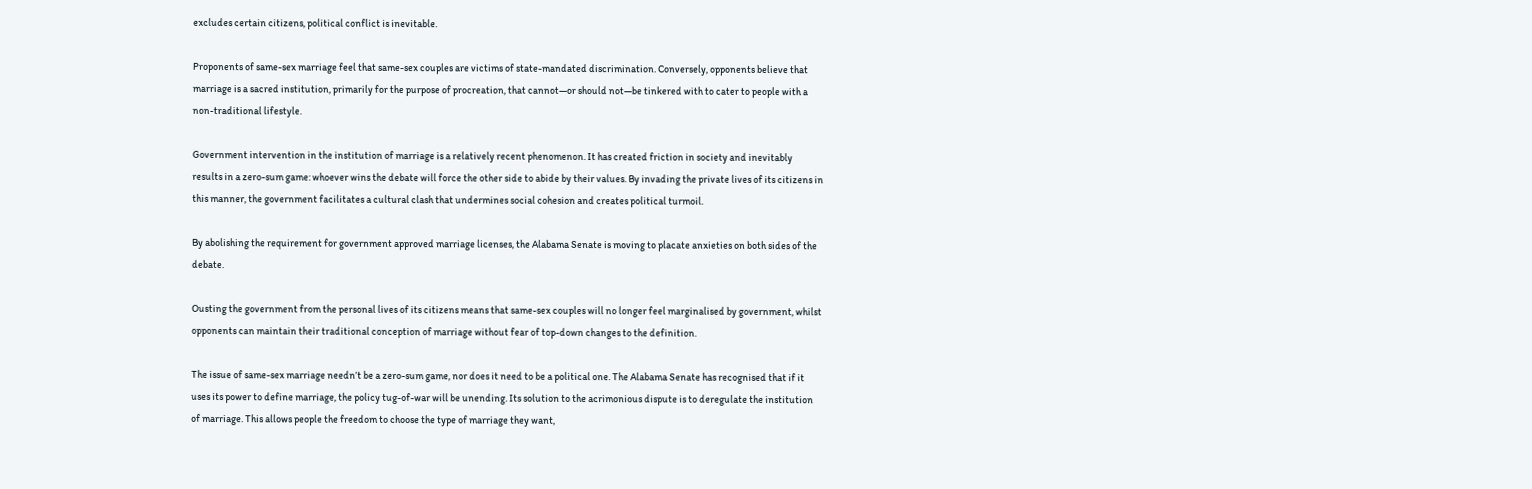excludes certain citizens, political conflict is inevitable.

Proponents of same-sex marriage feel that same-sex couples are victims of state-mandated discrimination. Conversely, opponents believe that marriage is a sacred institution, primarily for the purpose of procreation, that cannot—or should not—be tinkered with to cater to people with a non-traditional lifestyle.

Government intervention in the institution of marriage is a relatively recent phenomenon. It has created friction in society and inevitably results in a zero-sum game: whoever wins the debate will force the other side to abide by their values. By invading the private lives of its citizens in this manner, the government facilitates a cultural clash that undermines social cohesion and creates political turmoil.

By abolishing the requirement for government approved marriage licenses, the Alabama Senate is moving to placate anxieties on both sides of the debate.

Ousting the government from the personal lives of its citizens means that same-sex couples will no longer feel marginalised by government, whilst opponents can maintain their traditional conception of marriage without fear of top-down changes to the definition.

The issue of same-sex marriage needn’t be a zero-sum game, nor does it need to be a political one. The Alabama Senate has recognised that if it uses its power to define marriage, the policy tug-of-war will be unending. Its solution to the acrimonious dispute is to deregulate the institution of marriage. This allows people the freedom to choose the type of marriage they want,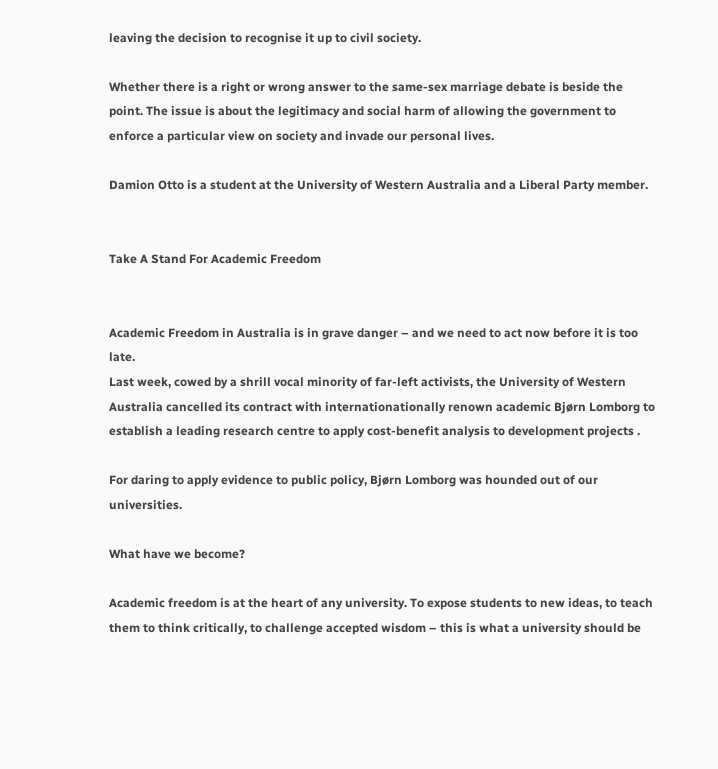leaving the decision to recognise it up to civil society.

Whether there is a right or wrong answer to the same-sex marriage debate is beside the point. The issue is about the legitimacy and social harm of allowing the government to enforce a particular view on society and invade our personal lives.

Damion Otto is a student at the University of Western Australia and a Liberal Party member.


Take A Stand For Academic Freedom


Academic Freedom in Australia is in grave danger – and we need to act now before it is too late.
Last week, cowed by a shrill vocal minority of far-left activists, the University of Western Australia cancelled its contract with internationationally renown academic Bjørn Lomborg to establish a leading research centre to apply cost-benefit analysis to development projects .

For daring to apply evidence to public policy, Bjørn Lomborg was hounded out of our universities.

What have we become?

Academic freedom is at the heart of any university. To expose students to new ideas, to teach them to think critically, to challenge accepted wisdom – this is what a university should be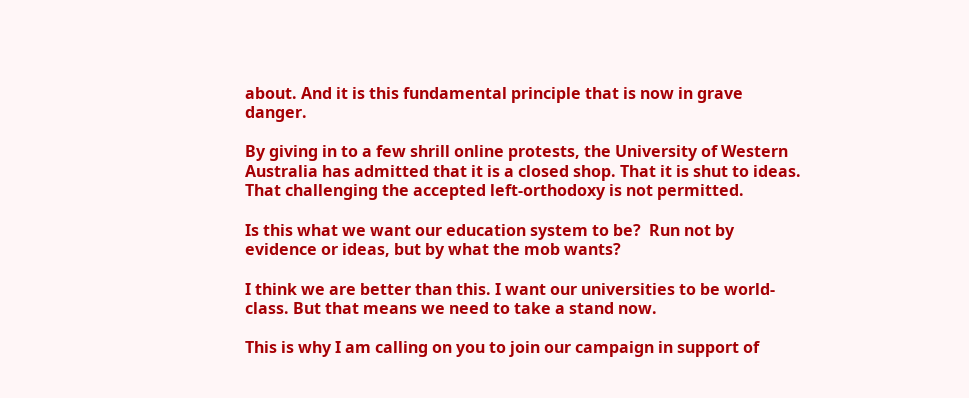about. And it is this fundamental principle that is now in grave danger.

By giving in to a few shrill online protests, the University of Western Australia has admitted that it is a closed shop. That it is shut to ideas. That challenging the accepted left-orthodoxy is not permitted.

Is this what we want our education system to be?  Run not by evidence or ideas, but by what the mob wants?

I think we are better than this. I want our universities to be world-class. But that means we need to take a stand now.

This is why I am calling on you to join our campaign in support of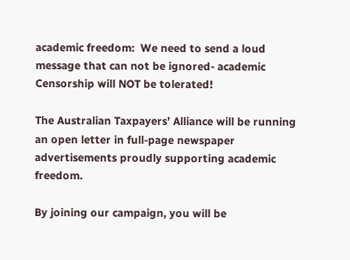academic freedom:  We need to send a loud message that can not be ignored- academic Censorship will NOT be tolerated!

The Australian Taxpayers’ Alliance will be running an open letter in full-page newspaper advertisements proudly supporting academic freedom.

By joining our campaign, you will be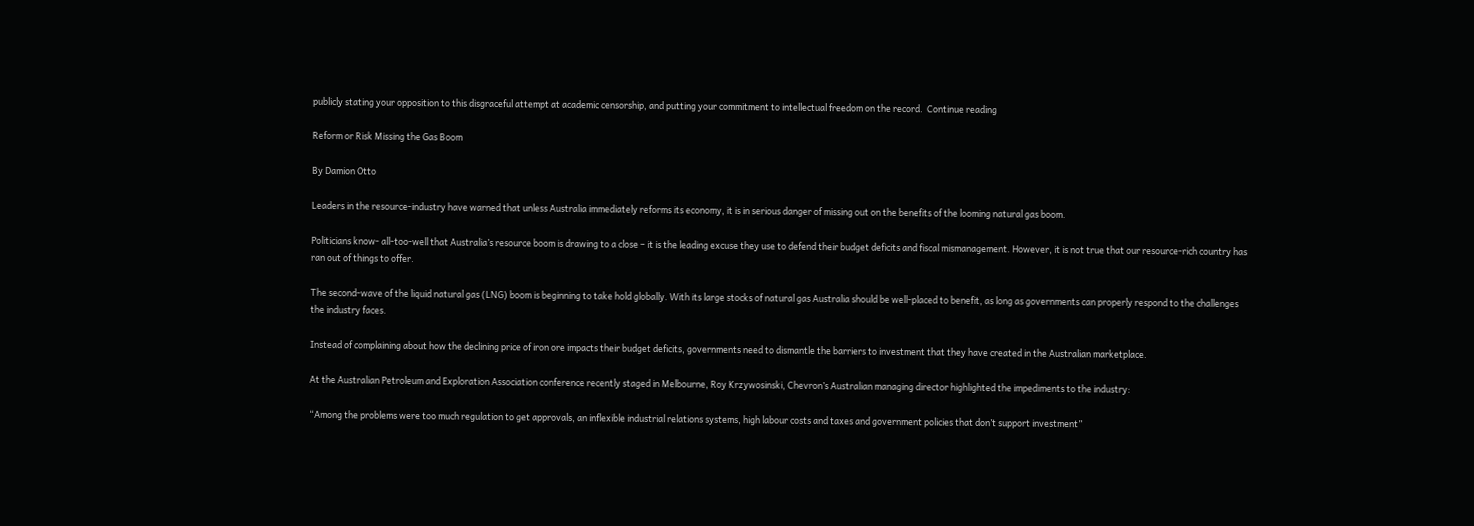publicly stating your opposition to this disgraceful attempt at academic censorship, and putting your commitment to intellectual freedom on the record.  Continue reading

Reform or Risk Missing the Gas Boom

By Damion Otto

Leaders in the resource-industry have warned that unless Australia immediately reforms its economy, it is in serious danger of missing out on the benefits of the looming natural gas boom.

Politicians know- all-too-well that Australia’s resource boom is drawing to a close – it is the leading excuse they use to defend their budget deficits and fiscal mismanagement. However, it is not true that our resource-rich country has ran out of things to offer.

The second-wave of the liquid natural gas (LNG) boom is beginning to take hold globally. With its large stocks of natural gas Australia should be well-placed to benefit, as long as governments can properly respond to the challenges the industry faces.

Instead of complaining about how the declining price of iron ore impacts their budget deficits, governments need to dismantle the barriers to investment that they have created in the Australian marketplace.

At the Australian Petroleum and Exploration Association conference recently staged in Melbourne, Roy Krzywosinski, Chevron’s Australian managing director highlighted the impediments to the industry:

“Among the problems were too much regulation to get approvals, an inflexible industrial relations systems, high labour costs and taxes and government policies that don’t support investment”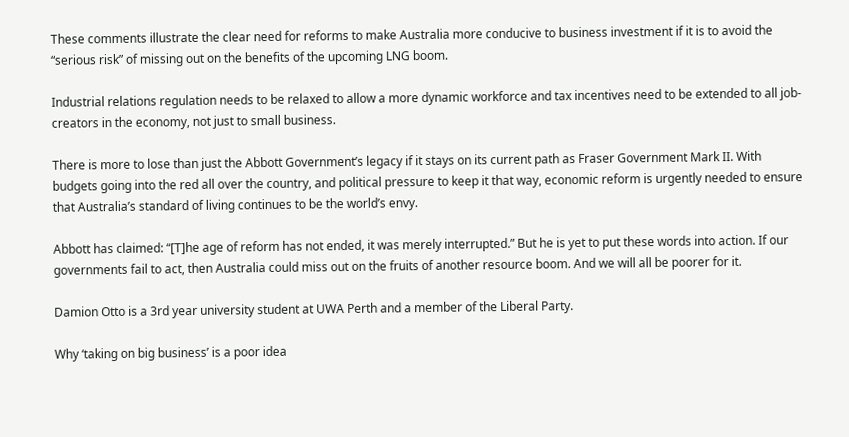These comments illustrate the clear need for reforms to make Australia more conducive to business investment if it is to avoid the “serious risk” of missing out on the benefits of the upcoming LNG boom.

Industrial relations regulation needs to be relaxed to allow a more dynamic workforce and tax incentives need to be extended to all job-creators in the economy, not just to small business.

There is more to lose than just the Abbott Government’s legacy if it stays on its current path as Fraser Government Mark II. With budgets going into the red all over the country, and political pressure to keep it that way, economic reform is urgently needed to ensure that Australia’s standard of living continues to be the world’s envy.

Abbott has claimed: “[T]he age of reform has not ended, it was merely interrupted.” But he is yet to put these words into action. If our governments fail to act, then Australia could miss out on the fruits of another resource boom. And we will all be poorer for it.

Damion Otto is a 3rd year university student at UWA Perth and a member of the Liberal Party.

Why ‘taking on big business’ is a poor idea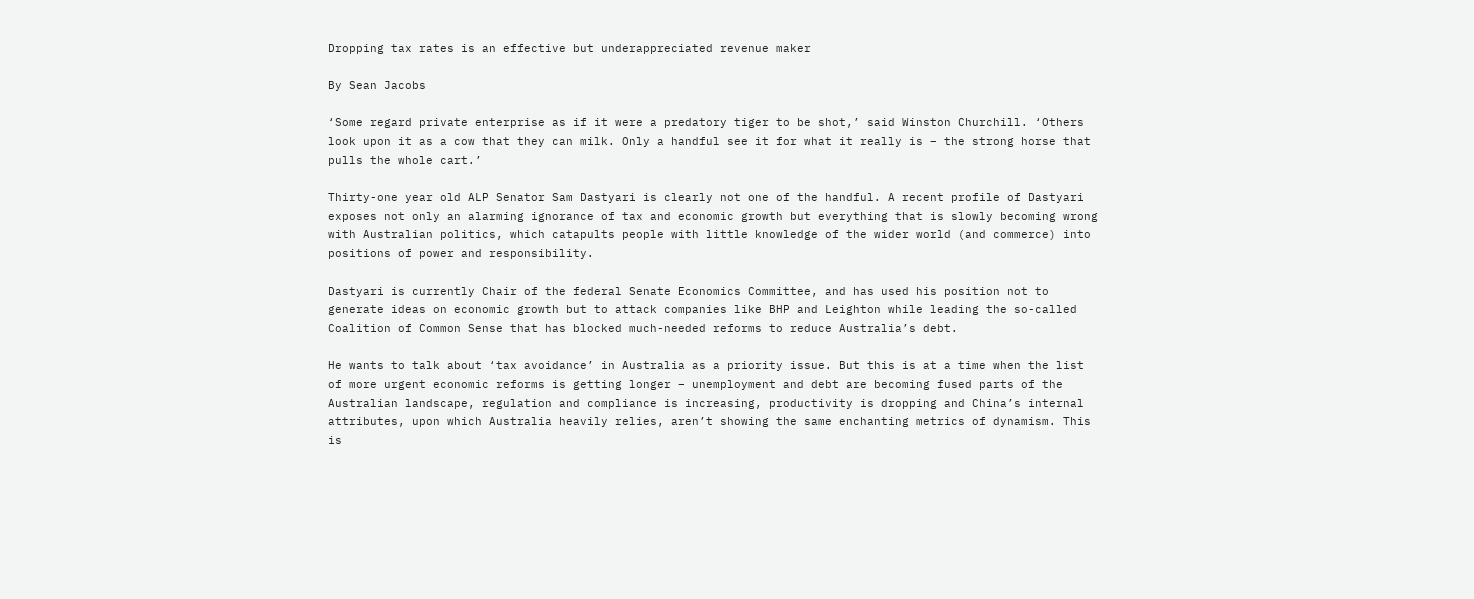Dropping tax rates is an effective but underappreciated revenue maker

By Sean Jacobs

‘Some regard private enterprise as if it were a predatory tiger to be shot,’ said Winston Churchill. ‘Others look upon it as a cow that they can milk. Only a handful see it for what it really is – the strong horse that pulls the whole cart.’

Thirty-one year old ALP Senator Sam Dastyari is clearly not one of the handful. A recent profile of Dastyari exposes not only an alarming ignorance of tax and economic growth but everything that is slowly becoming wrong with Australian politics, which catapults people with little knowledge of the wider world (and commerce) into positions of power and responsibility.

Dastyari is currently Chair of the federal Senate Economics Committee, and has used his position not to generate ideas on economic growth but to attack companies like BHP and Leighton while leading the so-called Coalition of Common Sense that has blocked much-needed reforms to reduce Australia’s debt.

He wants to talk about ‘tax avoidance’ in Australia as a priority issue. But this is at a time when the list of more urgent economic reforms is getting longer – unemployment and debt are becoming fused parts of the Australian landscape, regulation and compliance is increasing, productivity is dropping and China’s internal attributes, upon which Australia heavily relies, aren’t showing the same enchanting metrics of dynamism. This is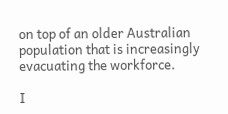on top of an older Australian population that is increasingly evacuating the workforce.

I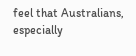feel that Australians, especially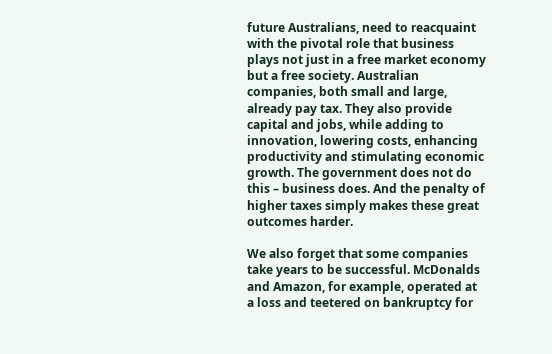future Australians, need to reacquaint with the pivotal role that business plays not just in a free market economy but a free society. Australian companies, both small and large, already pay tax. They also provide capital and jobs, while adding to innovation, lowering costs, enhancing productivity and stimulating economic growth. The government does not do this – business does. And the penalty of higher taxes simply makes these great outcomes harder.

We also forget that some companies take years to be successful. McDonalds and Amazon, for example, operated at a loss and teetered on bankruptcy for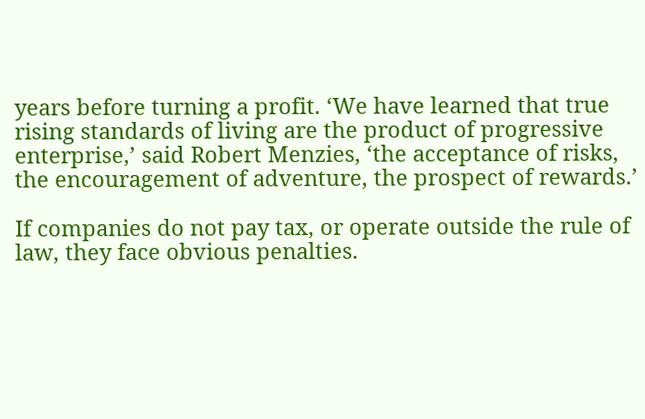years before turning a profit. ‘We have learned that true rising standards of living are the product of progressive enterprise,’ said Robert Menzies, ‘the acceptance of risks, the encouragement of adventure, the prospect of rewards.’

If companies do not pay tax, or operate outside the rule of law, they face obvious penalties.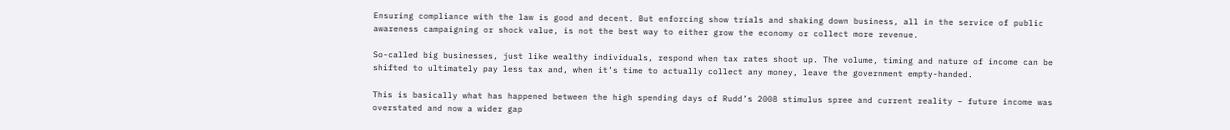Ensuring compliance with the law is good and decent. But enforcing show trials and shaking down business, all in the service of public awareness campaigning or shock value, is not the best way to either grow the economy or collect more revenue.

So-called big businesses, just like wealthy individuals, respond when tax rates shoot up. The volume, timing and nature of income can be shifted to ultimately pay less tax and, when it’s time to actually collect any money, leave the government empty-handed.

This is basically what has happened between the high spending days of Rudd’s 2008 stimulus spree and current reality – future income was overstated and now a wider gap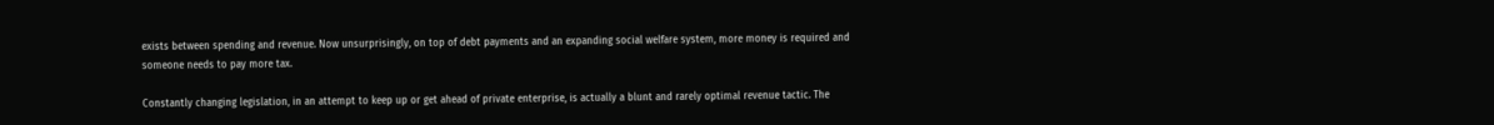exists between spending and revenue. Now unsurprisingly, on top of debt payments and an expanding social welfare system, more money is required and someone needs to pay more tax.

Constantly changing legislation, in an attempt to keep up or get ahead of private enterprise, is actually a blunt and rarely optimal revenue tactic. The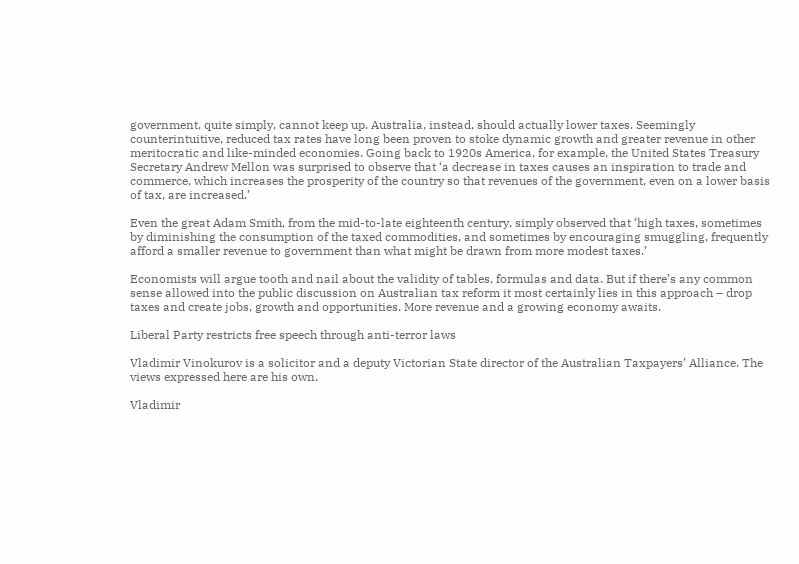government, quite simply, cannot keep up. Australia, instead, should actually lower taxes. Seemingly counterintuitive, reduced tax rates have long been proven to stoke dynamic growth and greater revenue in other meritocratic and like-minded economies. Going back to 1920s America, for example, the United States Treasury Secretary Andrew Mellon was surprised to observe that ‘a decrease in taxes causes an inspiration to trade and commerce, which increases the prosperity of the country so that revenues of the government, even on a lower basis of tax, are increased.’

Even the great Adam Smith, from the mid-to-late eighteenth century, simply observed that ‘high taxes, sometimes by diminishing the consumption of the taxed commodities, and sometimes by encouraging smuggling, frequently afford a smaller revenue to government than what might be drawn from more modest taxes.’

Economists will argue tooth and nail about the validity of tables, formulas and data. But if there’s any common sense allowed into the public discussion on Australian tax reform it most certainly lies in this approach – drop taxes and create jobs, growth and opportunities. More revenue and a growing economy awaits.

Liberal Party restricts free speech through anti-terror laws

Vladimir Vinokurov is a solicitor and a deputy Victorian State director of the Australian Taxpayers’ Alliance. The views expressed here are his own.

Vladimir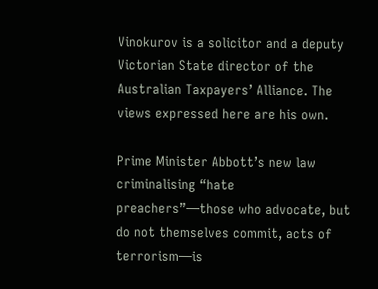Vinokurov is a solicitor and a deputy Victorian State director of the Australian Taxpayers’ Alliance. The views expressed here are his own.

Prime Minister Abbott’s new law criminalising “hate preachers”—those who advocate, but do not themselves commit, acts of terrorism—is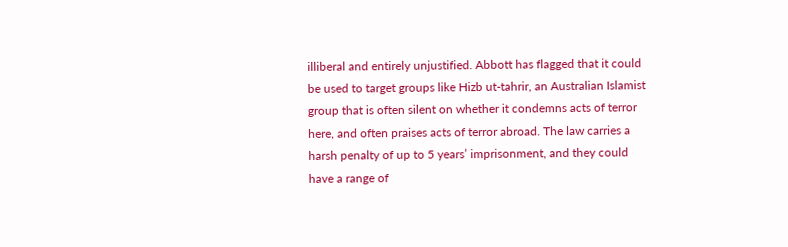illiberal and entirely unjustified. Abbott has flagged that it could be used to target groups like Hizb ut-tahrir, an Australian Islamist group that is often silent on whether it condemns acts of terror here, and often praises acts of terror abroad. The law carries a harsh penalty of up to 5 years’ imprisonment, and they could have a range of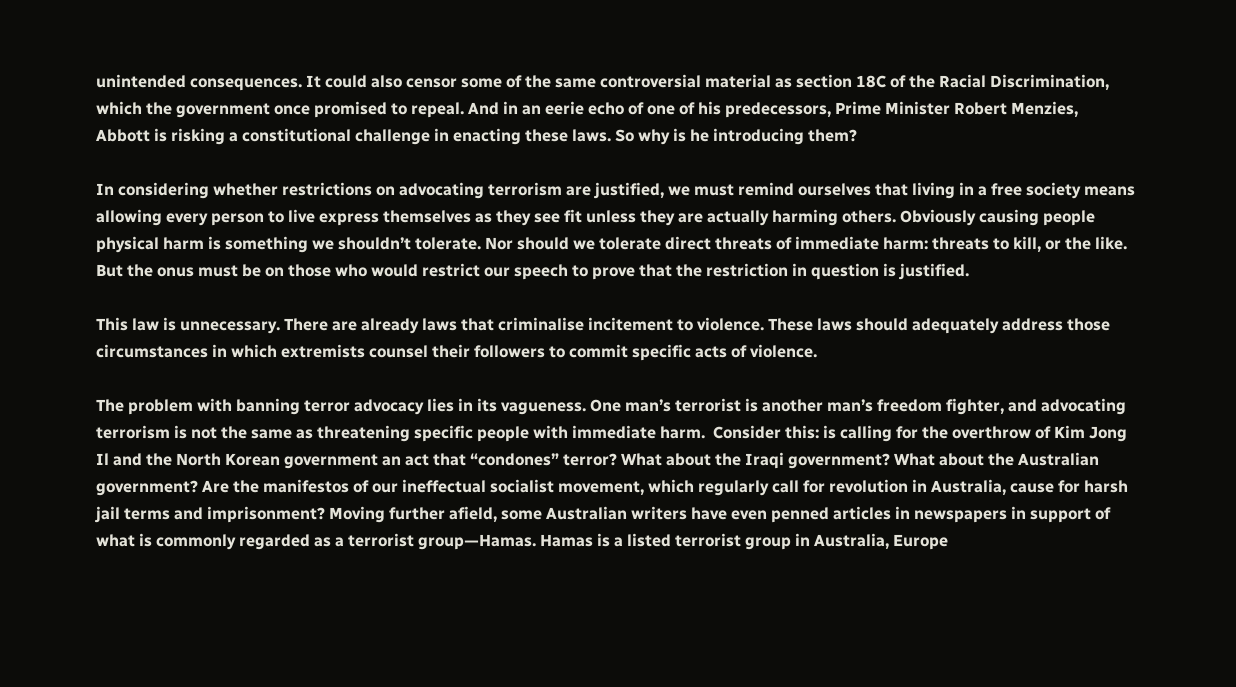unintended consequences. It could also censor some of the same controversial material as section 18C of the Racial Discrimination, which the government once promised to repeal. And in an eerie echo of one of his predecessors, Prime Minister Robert Menzies, Abbott is risking a constitutional challenge in enacting these laws. So why is he introducing them?

In considering whether restrictions on advocating terrorism are justified, we must remind ourselves that living in a free society means allowing every person to live express themselves as they see fit unless they are actually harming others. Obviously causing people physical harm is something we shouldn’t tolerate. Nor should we tolerate direct threats of immediate harm: threats to kill, or the like. But the onus must be on those who would restrict our speech to prove that the restriction in question is justified.

This law is unnecessary. There are already laws that criminalise incitement to violence. These laws should adequately address those circumstances in which extremists counsel their followers to commit specific acts of violence.

The problem with banning terror advocacy lies in its vagueness. One man’s terrorist is another man’s freedom fighter, and advocating terrorism is not the same as threatening specific people with immediate harm.  Consider this: is calling for the overthrow of Kim Jong Il and the North Korean government an act that “condones” terror? What about the Iraqi government? What about the Australian government? Are the manifestos of our ineffectual socialist movement, which regularly call for revolution in Australia, cause for harsh jail terms and imprisonment? Moving further afield, some Australian writers have even penned articles in newspapers in support of what is commonly regarded as a terrorist group—Hamas. Hamas is a listed terrorist group in Australia, Europe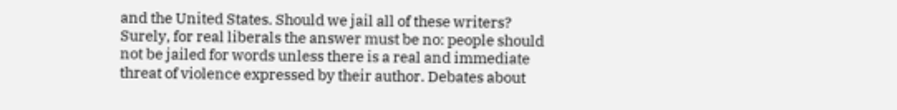and the United States. Should we jail all of these writers? Surely, for real liberals the answer must be no: people should not be jailed for words unless there is a real and immediate threat of violence expressed by their author. Debates about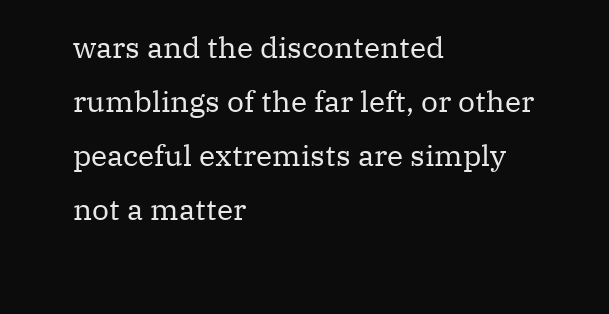wars and the discontented rumblings of the far left, or other peaceful extremists are simply not a matter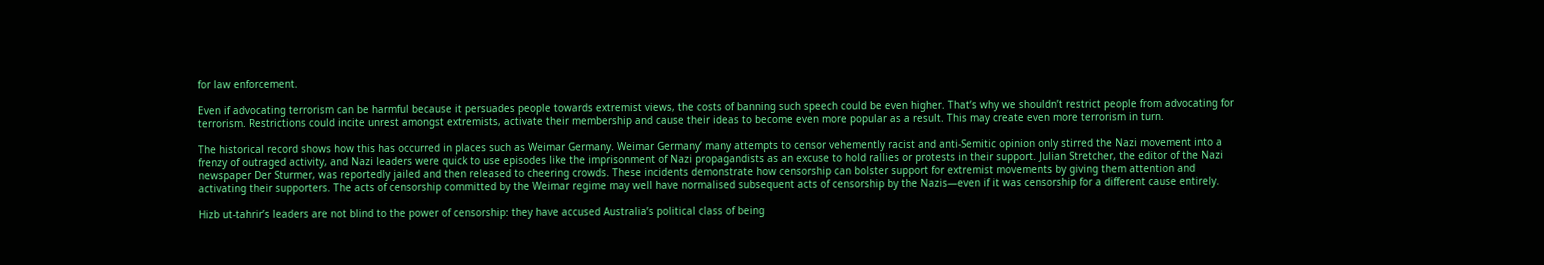for law enforcement.

Even if advocating terrorism can be harmful because it persuades people towards extremist views, the costs of banning such speech could be even higher. That’s why we shouldn’t restrict people from advocating for terrorism. Restrictions could incite unrest amongst extremists, activate their membership and cause their ideas to become even more popular as a result. This may create even more terrorism in turn.

The historical record shows how this has occurred in places such as Weimar Germany. Weimar Germany’ many attempts to censor vehemently racist and anti-Semitic opinion only stirred the Nazi movement into a frenzy of outraged activity, and Nazi leaders were quick to use episodes like the imprisonment of Nazi propagandists as an excuse to hold rallies or protests in their support. Julian Stretcher, the editor of the Nazi newspaper Der Sturmer, was reportedly jailed and then released to cheering crowds. These incidents demonstrate how censorship can bolster support for extremist movements by giving them attention and activating their supporters. The acts of censorship committed by the Weimar regime may well have normalised subsequent acts of censorship by the Nazis—even if it was censorship for a different cause entirely.

Hizb ut-tahrir’s leaders are not blind to the power of censorship: they have accused Australia’s political class of being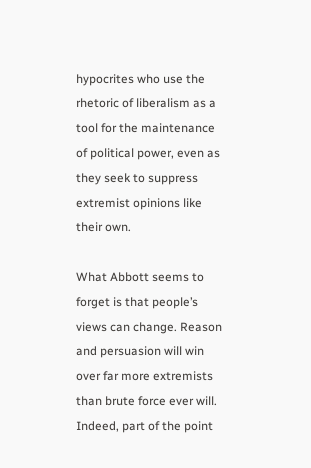hypocrites who use the rhetoric of liberalism as a tool for the maintenance of political power, even as they seek to suppress extremist opinions like their own.

What Abbott seems to forget is that people’s views can change. Reason and persuasion will win over far more extremists than brute force ever will. Indeed, part of the point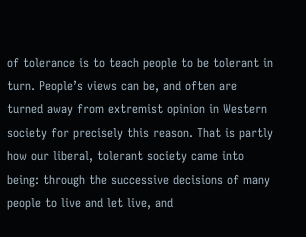of tolerance is to teach people to be tolerant in turn. People’s views can be, and often are turned away from extremist opinion in Western society for precisely this reason. That is partly how our liberal, tolerant society came into being: through the successive decisions of many people to live and let live, and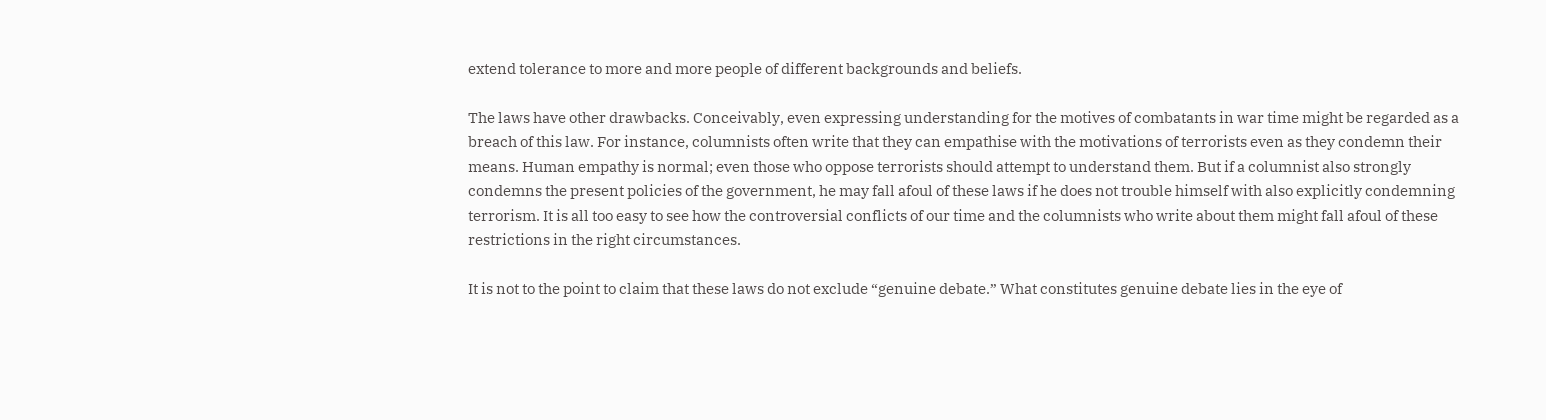extend tolerance to more and more people of different backgrounds and beliefs.

The laws have other drawbacks. Conceivably, even expressing understanding for the motives of combatants in war time might be regarded as a breach of this law. For instance, columnists often write that they can empathise with the motivations of terrorists even as they condemn their means. Human empathy is normal; even those who oppose terrorists should attempt to understand them. But if a columnist also strongly condemns the present policies of the government, he may fall afoul of these laws if he does not trouble himself with also explicitly condemning terrorism. It is all too easy to see how the controversial conflicts of our time and the columnists who write about them might fall afoul of these restrictions in the right circumstances.

It is not to the point to claim that these laws do not exclude “genuine debate.” What constitutes genuine debate lies in the eye of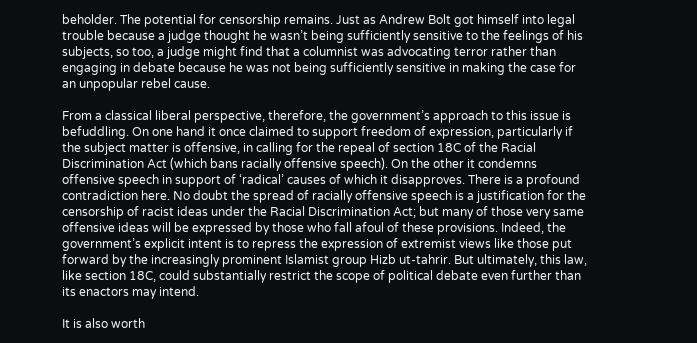beholder. The potential for censorship remains. Just as Andrew Bolt got himself into legal trouble because a judge thought he wasn’t being sufficiently sensitive to the feelings of his subjects, so too, a judge might find that a columnist was advocating terror rather than engaging in debate because he was not being sufficiently sensitive in making the case for an unpopular rebel cause.

From a classical liberal perspective, therefore, the government’s approach to this issue is befuddling. On one hand it once claimed to support freedom of expression, particularly if the subject matter is offensive, in calling for the repeal of section 18C of the Racial Discrimination Act (which bans racially offensive speech). On the other it condemns offensive speech in support of ‘radical’ causes of which it disapproves. There is a profound contradiction here. No doubt the spread of racially offensive speech is a justification for the censorship of racist ideas under the Racial Discrimination Act; but many of those very same offensive ideas will be expressed by those who fall afoul of these provisions. Indeed, the government’s explicit intent is to repress the expression of extremist views like those put forward by the increasingly prominent Islamist group Hizb ut-tahrir. But ultimately, this law, like section 18C, could substantially restrict the scope of political debate even further than its enactors may intend.

It is also worth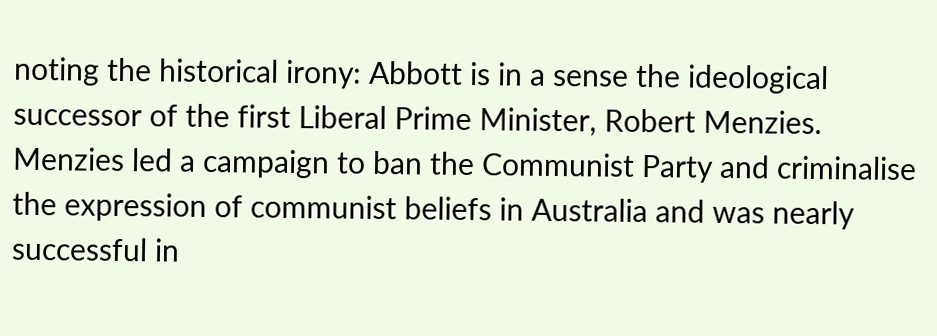noting the historical irony: Abbott is in a sense the ideological successor of the first Liberal Prime Minister, Robert Menzies. Menzies led a campaign to ban the Communist Party and criminalise the expression of communist beliefs in Australia and was nearly successful in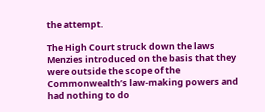the attempt.

The High Court struck down the laws Menzies introduced on the basis that they were outside the scope of the Commonwealth’s law-making powers and had nothing to do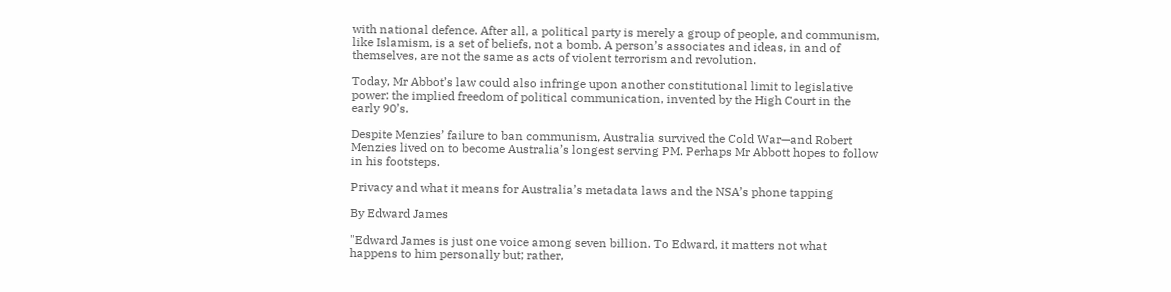with national defence. After all, a political party is merely a group of people, and communism, like Islamism, is a set of beliefs, not a bomb. A person’s associates and ideas, in and of themselves, are not the same as acts of violent terrorism and revolution.

Today, Mr Abbot’s law could also infringe upon another constitutional limit to legislative power: the implied freedom of political communication, invented by the High Court in the early 90’s.

Despite Menzies’ failure to ban communism, Australia survived the Cold War—and Robert Menzies lived on to become Australia’s longest serving PM. Perhaps Mr Abbott hopes to follow in his footsteps.

Privacy and what it means for Australia’s metadata laws and the NSA’s phone tapping

By Edward James

"Edward James is just one voice among seven billion. To Edward, it matters not what happens to him personally but; rather,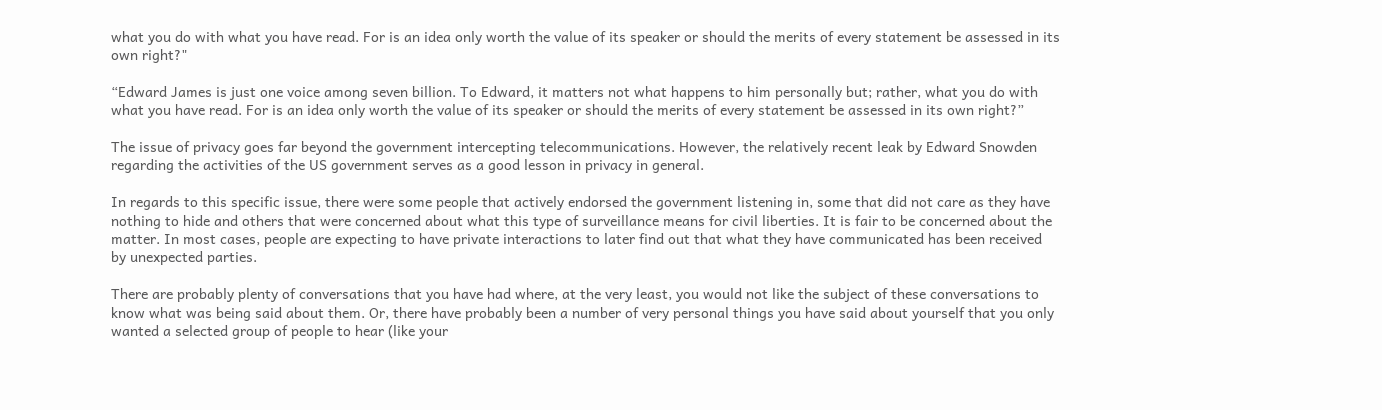what you do with what you have read. For is an idea only worth the value of its speaker or should the merits of every statement be assessed in its own right?"

“Edward James is just one voice among seven billion. To Edward, it matters not what happens to him personally but; rather, what you do with what you have read. For is an idea only worth the value of its speaker or should the merits of every statement be assessed in its own right?”

The issue of privacy goes far beyond the government intercepting telecommunications. However, the relatively recent leak by Edward Snowden regarding the activities of the US government serves as a good lesson in privacy in general.

In regards to this specific issue, there were some people that actively endorsed the government listening in, some that did not care as they have nothing to hide and others that were concerned about what this type of surveillance means for civil liberties. It is fair to be concerned about the matter. In most cases, people are expecting to have private interactions to later find out that what they have communicated has been received by unexpected parties.

There are probably plenty of conversations that you have had where, at the very least, you would not like the subject of these conversations to know what was being said about them. Or, there have probably been a number of very personal things you have said about yourself that you only wanted a selected group of people to hear (like your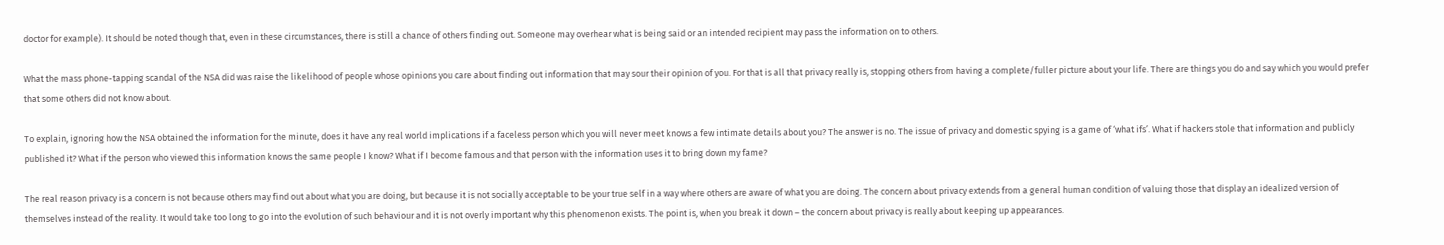doctor for example). It should be noted though that, even in these circumstances, there is still a chance of others finding out. Someone may overhear what is being said or an intended recipient may pass the information on to others.

What the mass phone-tapping scandal of the NSA did was raise the likelihood of people whose opinions you care about finding out information that may sour their opinion of you. For that is all that privacy really is, stopping others from having a complete/fuller picture about your life. There are things you do and say which you would prefer that some others did not know about.

To explain, ignoring how the NSA obtained the information for the minute, does it have any real world implications if a faceless person which you will never meet knows a few intimate details about you? The answer is no. The issue of privacy and domestic spying is a game of ‘what ifs’. What if hackers stole that information and publicly published it? What if the person who viewed this information knows the same people I know? What if I become famous and that person with the information uses it to bring down my fame?

The real reason privacy is a concern is not because others may find out about what you are doing, but because it is not socially acceptable to be your true self in a way where others are aware of what you are doing. The concern about privacy extends from a general human condition of valuing those that display an idealized version of themselves instead of the reality. It would take too long to go into the evolution of such behaviour and it is not overly important why this phenomenon exists. The point is, when you break it down – the concern about privacy is really about keeping up appearances.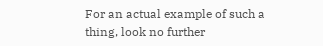For an actual example of such a thing, look no further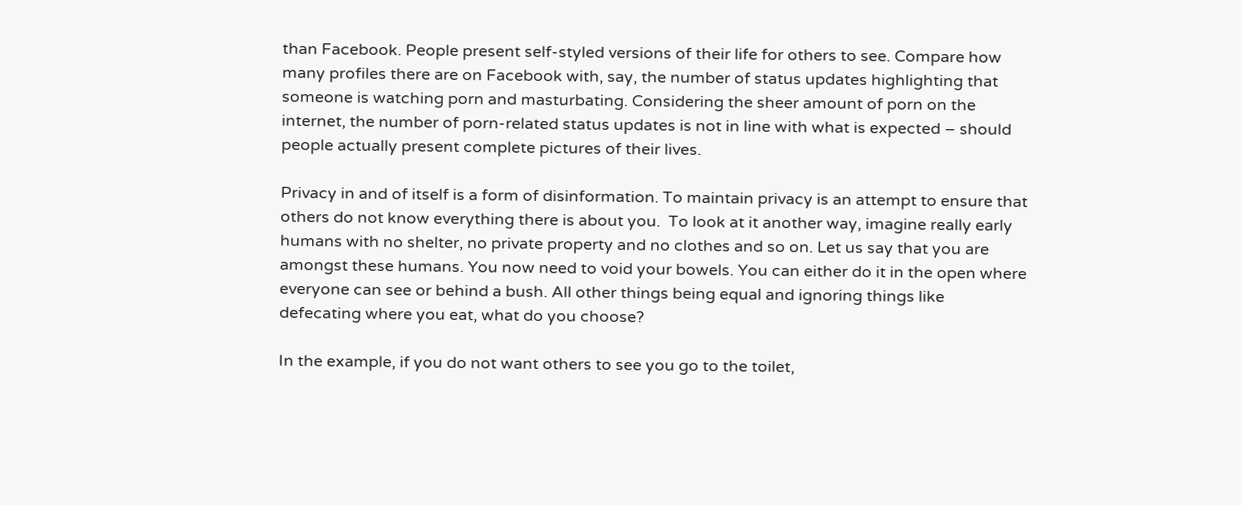than Facebook. People present self-styled versions of their life for others to see. Compare how many profiles there are on Facebook with, say, the number of status updates highlighting that someone is watching porn and masturbating. Considering the sheer amount of porn on the internet, the number of porn-related status updates is not in line with what is expected – should people actually present complete pictures of their lives.

Privacy in and of itself is a form of disinformation. To maintain privacy is an attempt to ensure that others do not know everything there is about you.  To look at it another way, imagine really early humans with no shelter, no private property and no clothes and so on. Let us say that you are amongst these humans. You now need to void your bowels. You can either do it in the open where everyone can see or behind a bush. All other things being equal and ignoring things like defecating where you eat, what do you choose?

In the example, if you do not want others to see you go to the toilet,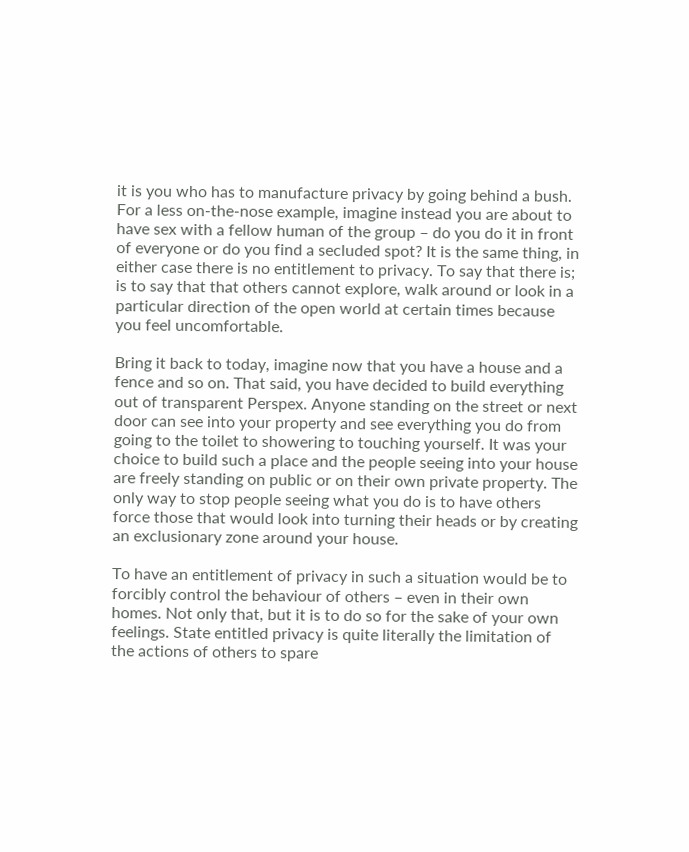it is you who has to manufacture privacy by going behind a bush. For a less on-the-nose example, imagine instead you are about to have sex with a fellow human of the group – do you do it in front of everyone or do you find a secluded spot? It is the same thing, in either case there is no entitlement to privacy. To say that there is; is to say that that others cannot explore, walk around or look in a particular direction of the open world at certain times because you feel uncomfortable.

Bring it back to today, imagine now that you have a house and a fence and so on. That said, you have decided to build everything out of transparent Perspex. Anyone standing on the street or next door can see into your property and see everything you do from going to the toilet to showering to touching yourself. It was your choice to build such a place and the people seeing into your house are freely standing on public or on their own private property. The only way to stop people seeing what you do is to have others force those that would look into turning their heads or by creating an exclusionary zone around your house.

To have an entitlement of privacy in such a situation would be to forcibly control the behaviour of others – even in their own homes. Not only that, but it is to do so for the sake of your own feelings. State entitled privacy is quite literally the limitation of the actions of others to spare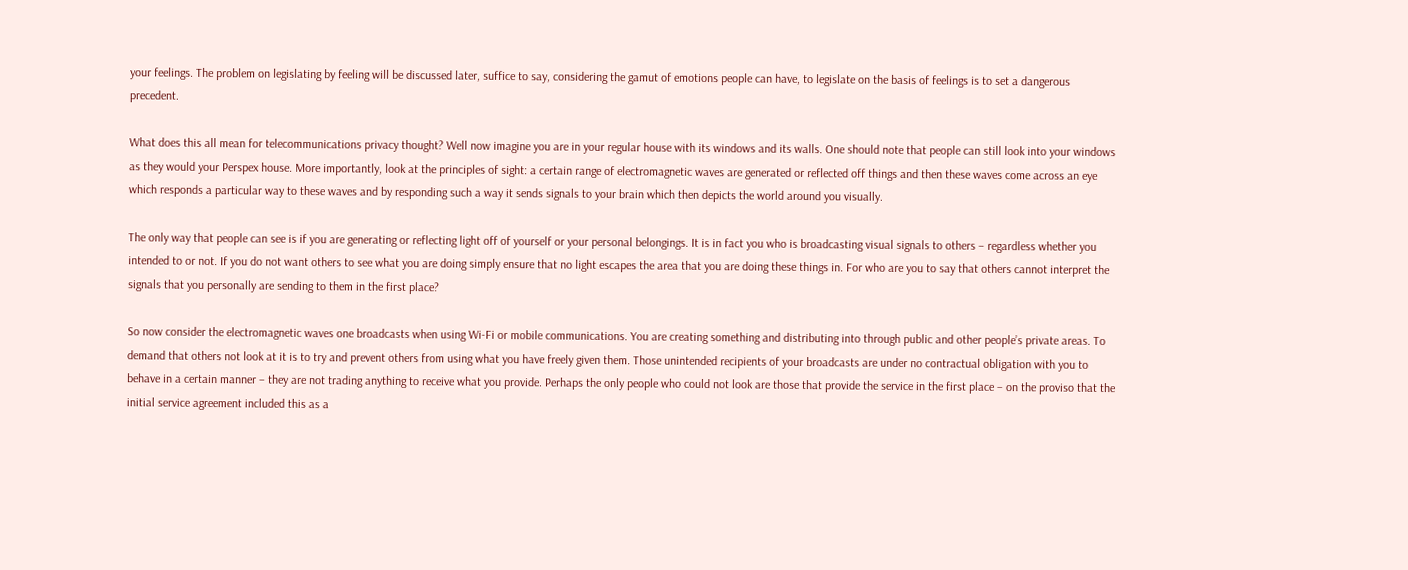your feelings. The problem on legislating by feeling will be discussed later, suffice to say, considering the gamut of emotions people can have, to legislate on the basis of feelings is to set a dangerous precedent.

What does this all mean for telecommunications privacy thought? Well now imagine you are in your regular house with its windows and its walls. One should note that people can still look into your windows as they would your Perspex house. More importantly, look at the principles of sight: a certain range of electromagnetic waves are generated or reflected off things and then these waves come across an eye which responds a particular way to these waves and by responding such a way it sends signals to your brain which then depicts the world around you visually.

The only way that people can see is if you are generating or reflecting light off of yourself or your personal belongings. It is in fact you who is broadcasting visual signals to others – regardless whether you intended to or not. If you do not want others to see what you are doing simply ensure that no light escapes the area that you are doing these things in. For who are you to say that others cannot interpret the signals that you personally are sending to them in the first place?

So now consider the electromagnetic waves one broadcasts when using Wi-Fi or mobile communications. You are creating something and distributing into through public and other people’s private areas. To demand that others not look at it is to try and prevent others from using what you have freely given them. Those unintended recipients of your broadcasts are under no contractual obligation with you to behave in a certain manner – they are not trading anything to receive what you provide. Perhaps the only people who could not look are those that provide the service in the first place – on the proviso that the initial service agreement included this as a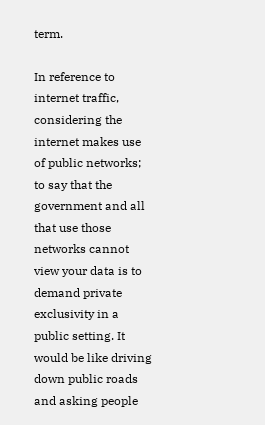term.

In reference to internet traffic, considering the internet makes use of public networks; to say that the government and all that use those networks cannot view your data is to demand private exclusivity in a public setting. It would be like driving down public roads and asking people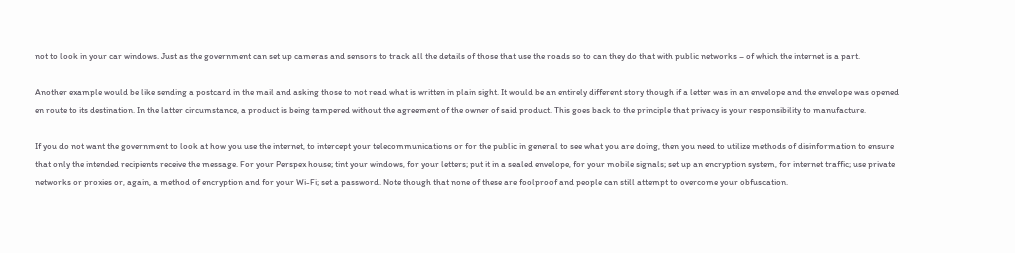not to look in your car windows. Just as the government can set up cameras and sensors to track all the details of those that use the roads so to can they do that with public networks – of which the internet is a part.

Another example would be like sending a postcard in the mail and asking those to not read what is written in plain sight. It would be an entirely different story though if a letter was in an envelope and the envelope was opened en route to its destination. In the latter circumstance, a product is being tampered without the agreement of the owner of said product. This goes back to the principle that privacy is your responsibility to manufacture.

If you do not want the government to look at how you use the internet, to intercept your telecommunications or for the public in general to see what you are doing, then you need to utilize methods of disinformation to ensure that only the intended recipients receive the message. For your Perspex house; tint your windows, for your letters; put it in a sealed envelope, for your mobile signals; set up an encryption system, for internet traffic; use private networks or proxies or, again, a method of encryption and for your Wi-Fi; set a password. Note though that none of these are foolproof and people can still attempt to overcome your obfuscation.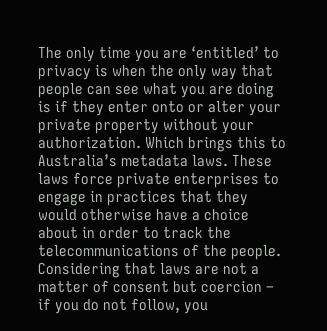The only time you are ‘entitled’ to privacy is when the only way that people can see what you are doing is if they enter onto or alter your private property without your authorization. Which brings this to Australia’s metadata laws. These laws force private enterprises to engage in practices that they would otherwise have a choice about in order to track the telecommunications of the people. Considering that laws are not a matter of consent but coercion – if you do not follow, you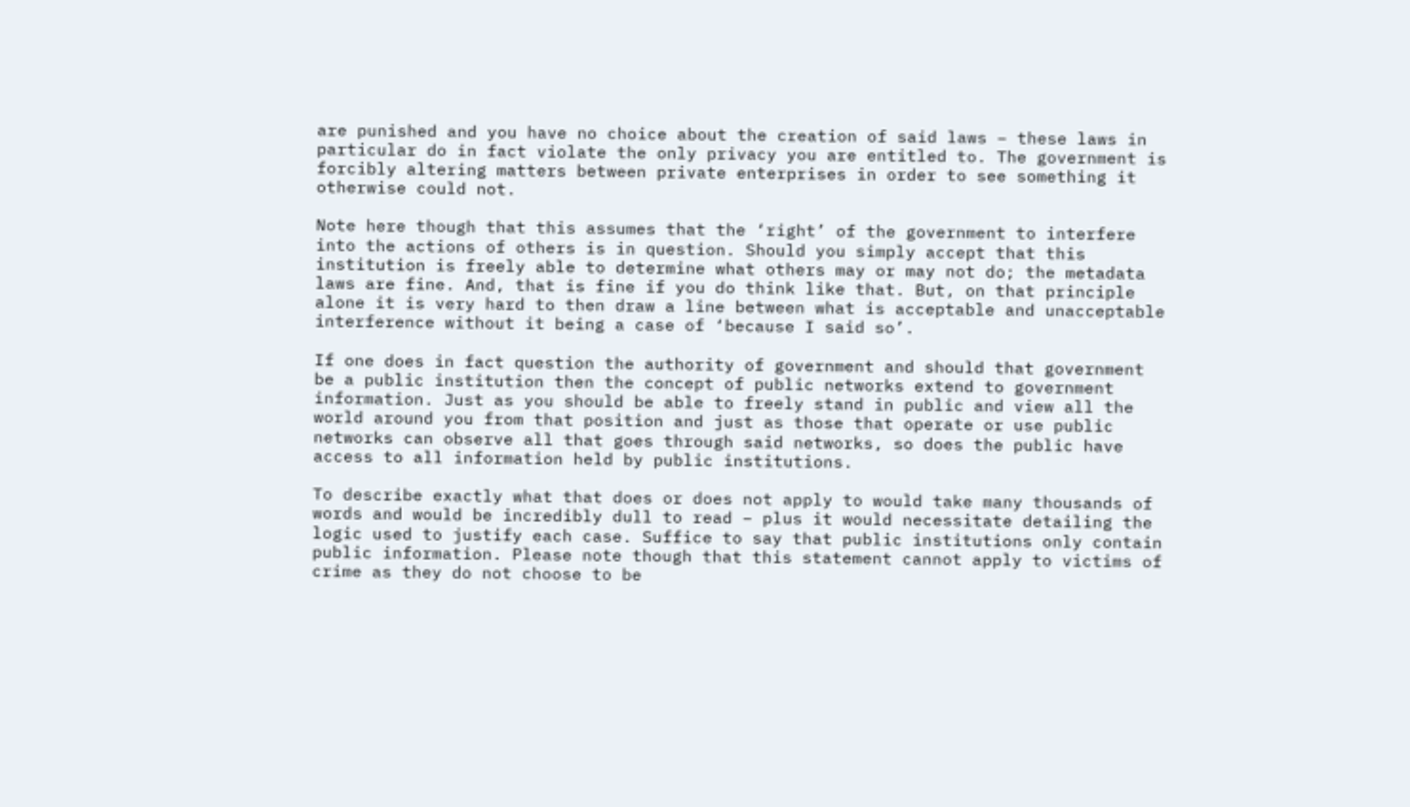are punished and you have no choice about the creation of said laws – these laws in particular do in fact violate the only privacy you are entitled to. The government is forcibly altering matters between private enterprises in order to see something it otherwise could not.

Note here though that this assumes that the ‘right’ of the government to interfere into the actions of others is in question. Should you simply accept that this institution is freely able to determine what others may or may not do; the metadata laws are fine. And, that is fine if you do think like that. But, on that principle alone it is very hard to then draw a line between what is acceptable and unacceptable interference without it being a case of ‘because I said so’.

If one does in fact question the authority of government and should that government be a public institution then the concept of public networks extend to government information. Just as you should be able to freely stand in public and view all the world around you from that position and just as those that operate or use public networks can observe all that goes through said networks, so does the public have access to all information held by public institutions.

To describe exactly what that does or does not apply to would take many thousands of words and would be incredibly dull to read – plus it would necessitate detailing the logic used to justify each case. Suffice to say that public institutions only contain public information. Please note though that this statement cannot apply to victims of crime as they do not choose to be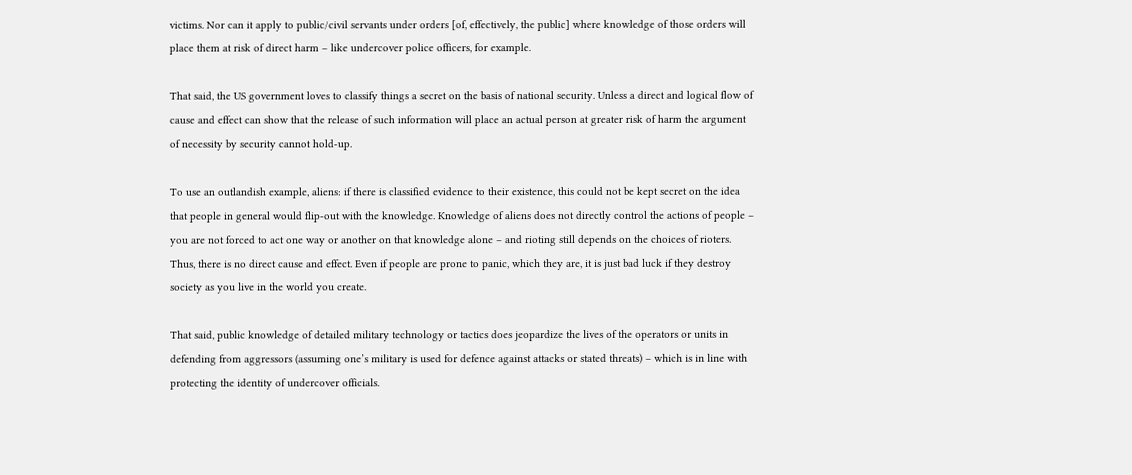victims. Nor can it apply to public/civil servants under orders [of, effectively, the public] where knowledge of those orders will place them at risk of direct harm – like undercover police officers, for example.

That said, the US government loves to classify things a secret on the basis of national security. Unless a direct and logical flow of cause and effect can show that the release of such information will place an actual person at greater risk of harm the argument of necessity by security cannot hold-up.

To use an outlandish example, aliens: if there is classified evidence to their existence, this could not be kept secret on the idea that people in general would flip-out with the knowledge. Knowledge of aliens does not directly control the actions of people – you are not forced to act one way or another on that knowledge alone – and rioting still depends on the choices of rioters. Thus, there is no direct cause and effect. Even if people are prone to panic, which they are, it is just bad luck if they destroy society as you live in the world you create.

That said, public knowledge of detailed military technology or tactics does jeopardize the lives of the operators or units in defending from aggressors (assuming one’s military is used for defence against attacks or stated threats) – which is in line with protecting the identity of undercover officials.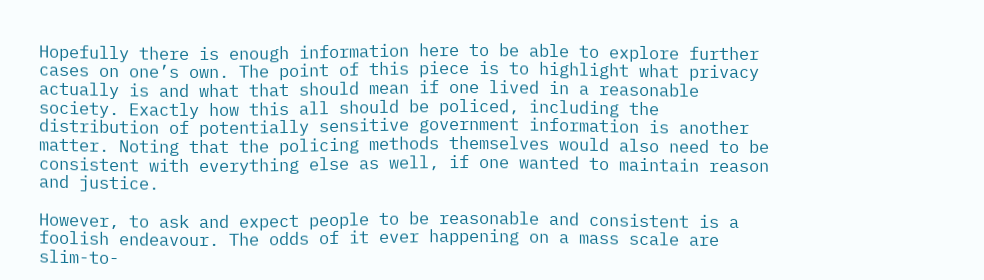Hopefully there is enough information here to be able to explore further cases on one’s own. The point of this piece is to highlight what privacy actually is and what that should mean if one lived in a reasonable society. Exactly how this all should be policed, including the distribution of potentially sensitive government information is another matter. Noting that the policing methods themselves would also need to be consistent with everything else as well, if one wanted to maintain reason and justice.

However, to ask and expect people to be reasonable and consistent is a foolish endeavour. The odds of it ever happening on a mass scale are slim-to-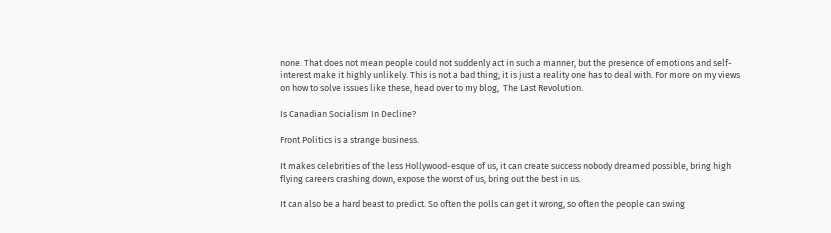none. That does not mean people could not suddenly act in such a manner, but the presence of emotions and self-interest make it highly unlikely. This is not a bad thing; it is just a reality one has to deal with. For more on my views on how to solve issues like these, head over to my blog,  The Last Revolution.

Is Canadian Socialism In Decline?

Front Politics is a strange business.

It makes celebrities of the less Hollywood-esque of us, it can create success nobody dreamed possible, bring high flying careers crashing down, expose the worst of us, bring out the best in us.

It can also be a hard beast to predict. So often the polls can get it wrong, so often the people can swing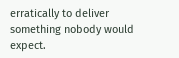erratically to deliver something nobody would expect.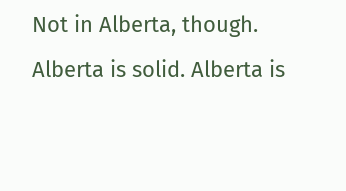Not in Alberta, though. Alberta is solid. Alberta is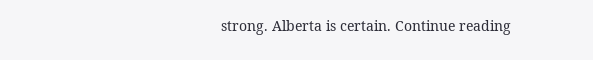strong. Alberta is certain. Continue reading